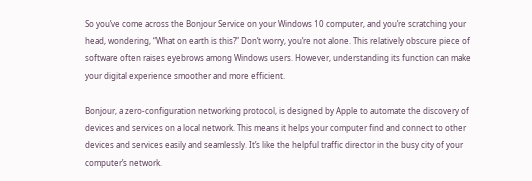So you’ve come across the Bonjour Service on your Windows 10 computer, and you’re scratching your head, wondering, “What on earth is this?” Don’t worry, you’re not alone. This relatively obscure piece of software often raises eyebrows among Windows users. However, understanding its function can make your digital experience smoother and more efficient.

Bonjour, a zero-configuration networking protocol, is designed by Apple to automate the discovery of devices and services on a local network. This means it helps your computer find and connect to other devices and services easily and seamlessly. It’s like the helpful traffic director in the busy city of your computer’s network.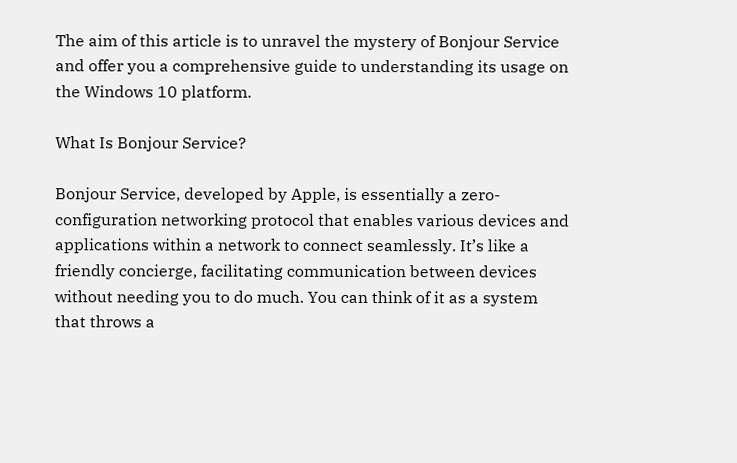The aim of this article is to unravel the mystery of Bonjour Service and offer you a comprehensive guide to understanding its usage on the Windows 10 platform.

What Is Bonjour Service?

Bonjour Service, developed by Apple, is essentially a zero-configuration networking protocol that enables various devices and applications within a network to connect seamlessly. It’s like a friendly concierge, facilitating communication between devices without needing you to do much. You can think of it as a system that throws a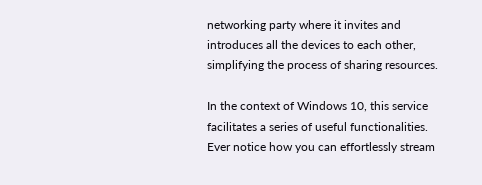networking party where it invites and introduces all the devices to each other, simplifying the process of sharing resources.

In the context of Windows 10, this service facilitates a series of useful functionalities. Ever notice how you can effortlessly stream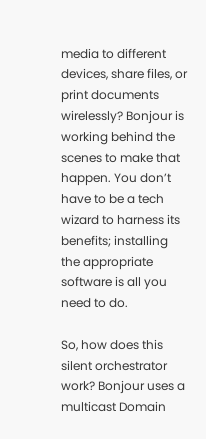media to different devices, share files, or print documents wirelessly? Bonjour is working behind the scenes to make that happen. You don’t have to be a tech wizard to harness its benefits; installing the appropriate software is all you need to do.

So, how does this silent orchestrator work? Bonjour uses a multicast Domain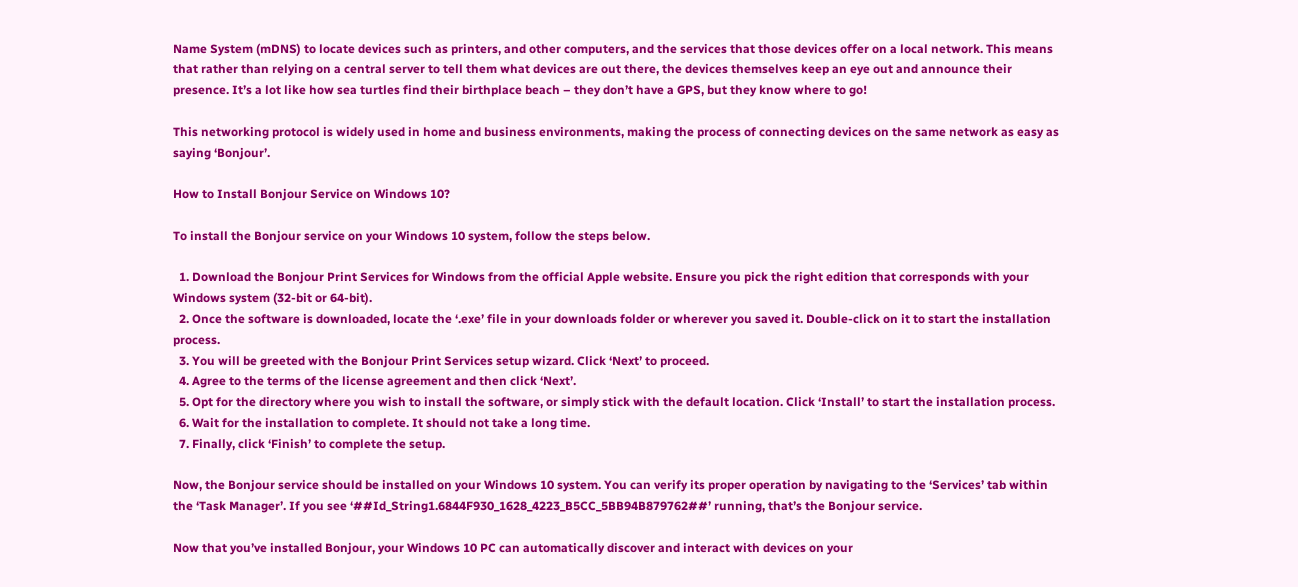Name System (mDNS) to locate devices such as printers, and other computers, and the services that those devices offer on a local network. This means that rather than relying on a central server to tell them what devices are out there, the devices themselves keep an eye out and announce their presence. It’s a lot like how sea turtles find their birthplace beach – they don’t have a GPS, but they know where to go!

This networking protocol is widely used in home and business environments, making the process of connecting devices on the same network as easy as saying ‘Bonjour’.

How to Install Bonjour Service on Windows 10?

To install the Bonjour service on your Windows 10 system, follow the steps below.

  1. Download the Bonjour Print Services for Windows from the official Apple website. Ensure you pick the right edition that corresponds with your Windows system (32-bit or 64-bit).
  2. Once the software is downloaded, locate the ‘.exe’ file in your downloads folder or wherever you saved it. Double-click on it to start the installation process.
  3. You will be greeted with the Bonjour Print Services setup wizard. Click ‘Next’ to proceed.
  4. Agree to the terms of the license agreement and then click ‘Next’.
  5. Opt for the directory where you wish to install the software, or simply stick with the default location. Click ‘Install’ to start the installation process.
  6. Wait for the installation to complete. It should not take a long time.
  7. Finally, click ‘Finish’ to complete the setup.

Now, the Bonjour service should be installed on your Windows 10 system. You can verify its proper operation by navigating to the ‘Services’ tab within the ‘Task Manager’. If you see ‘##Id_String1.6844F930_1628_4223_B5CC_5BB94B879762##’ running, that’s the Bonjour service.

Now that you’ve installed Bonjour, your Windows 10 PC can automatically discover and interact with devices on your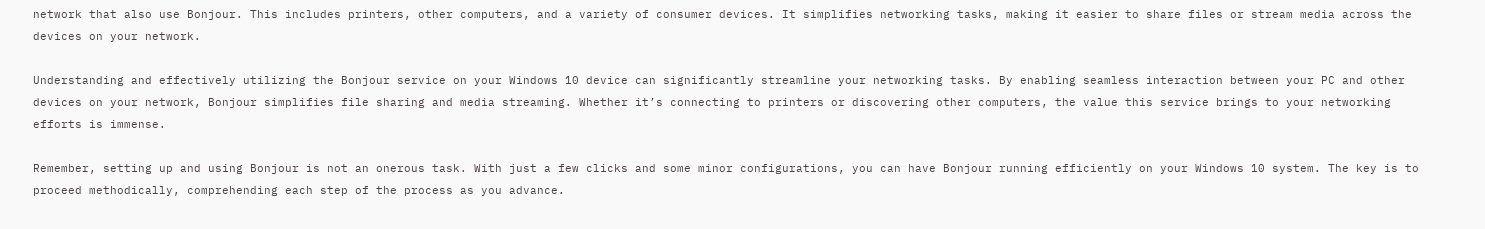network that also use Bonjour. This includes printers, other computers, and a variety of consumer devices. It simplifies networking tasks, making it easier to share files or stream media across the devices on your network.

Understanding and effectively utilizing the Bonjour service on your Windows 10 device can significantly streamline your networking tasks. By enabling seamless interaction between your PC and other devices on your network, Bonjour simplifies file sharing and media streaming. Whether it’s connecting to printers or discovering other computers, the value this service brings to your networking efforts is immense.

Remember, setting up and using Bonjour is not an onerous task. With just a few clicks and some minor configurations, you can have Bonjour running efficiently on your Windows 10 system. The key is to proceed methodically, comprehending each step of the process as you advance.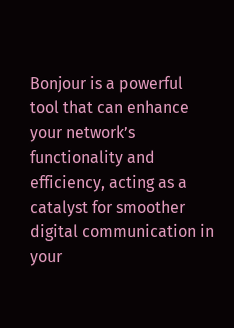Bonjour is a powerful tool that can enhance your network’s functionality and efficiency, acting as a catalyst for smoother digital communication in your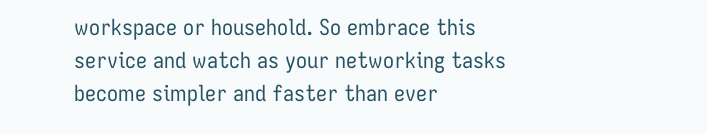workspace or household. So embrace this service and watch as your networking tasks become simpler and faster than ever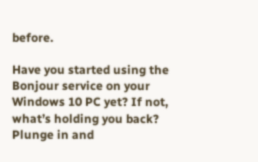before.

Have you started using the Bonjour service on your Windows 10 PC yet? If not, what’s holding you back? Plunge in and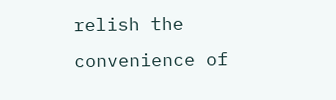relish the convenience of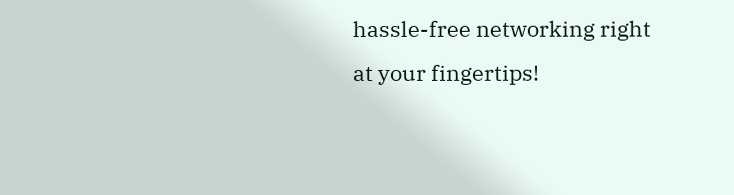hassle-free networking right at your fingertips!